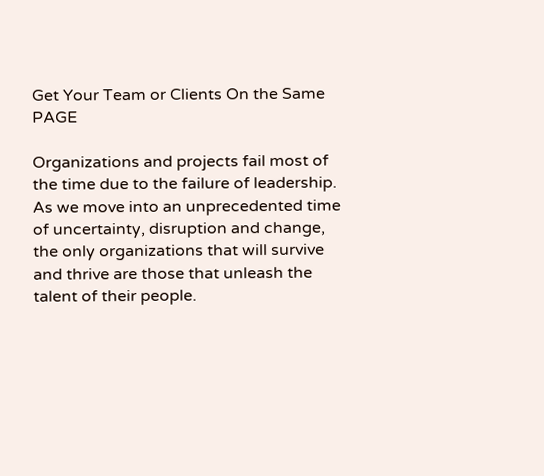Get Your Team or Clients On the Same PAGE

Organizations and projects fail most of the time due to the failure of leadership. As we move into an unprecedented time of uncertainty, disruption and change, the only organizations that will survive and thrive are those that unleash the talent of their people.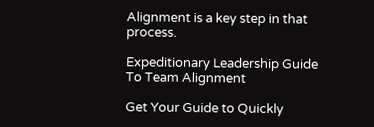Alignment is a key step in that process.

Expeditionary Leadership Guide To Team Alignment

Get Your Guide to Quickly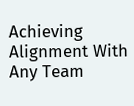Achieving Alignment With Any Team